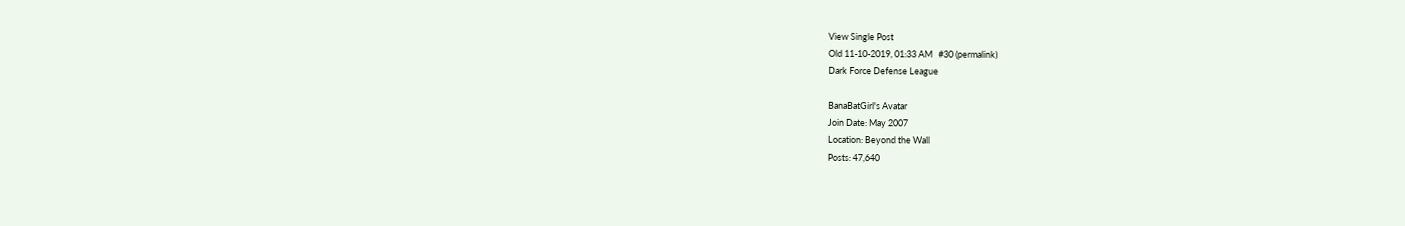View Single Post
Old 11-10-2019, 01:33 AM   #30 (permalink)
Dark Force Defense League

BanaBatGirl's Avatar
Join Date: May 2007
Location: Beyond the Wall
Posts: 47,640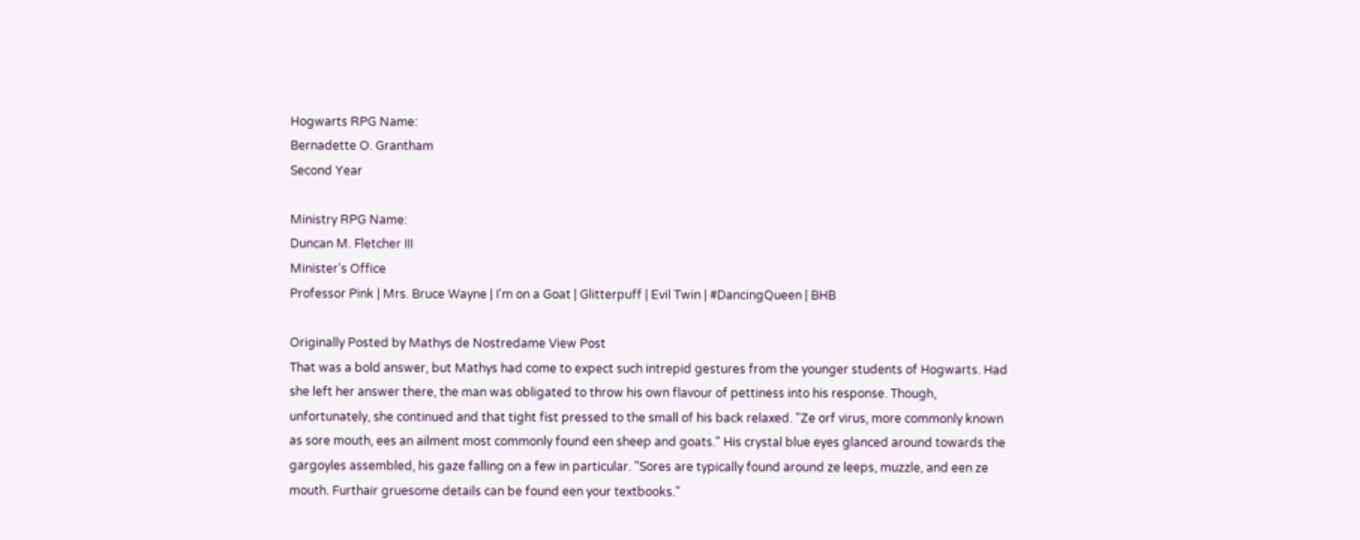Hogwarts RPG Name:
Bernadette O. Grantham
Second Year

Ministry RPG Name:
Duncan M. Fletcher III
Minister's Office
Professor Pink | Mrs. Bruce Wayne | I'm on a Goat | Glitterpuff | Evil Twin | #DancingQueen | BHB

Originally Posted by Mathys de Nostredame View Post
That was a bold answer, but Mathys had come to expect such intrepid gestures from the younger students of Hogwarts. Had she left her answer there, the man was obligated to throw his own flavour of pettiness into his response. Though, unfortunately, she continued and that tight fist pressed to the small of his back relaxed. "Ze orf virus, more commonly known as sore mouth, ees an ailment most commonly found een sheep and goats." His crystal blue eyes glanced around towards the gargoyles assembled, his gaze falling on a few in particular. "Sores are typically found around ze leeps, muzzle, and een ze mouth. Furthair gruesome details can be found een your textbooks."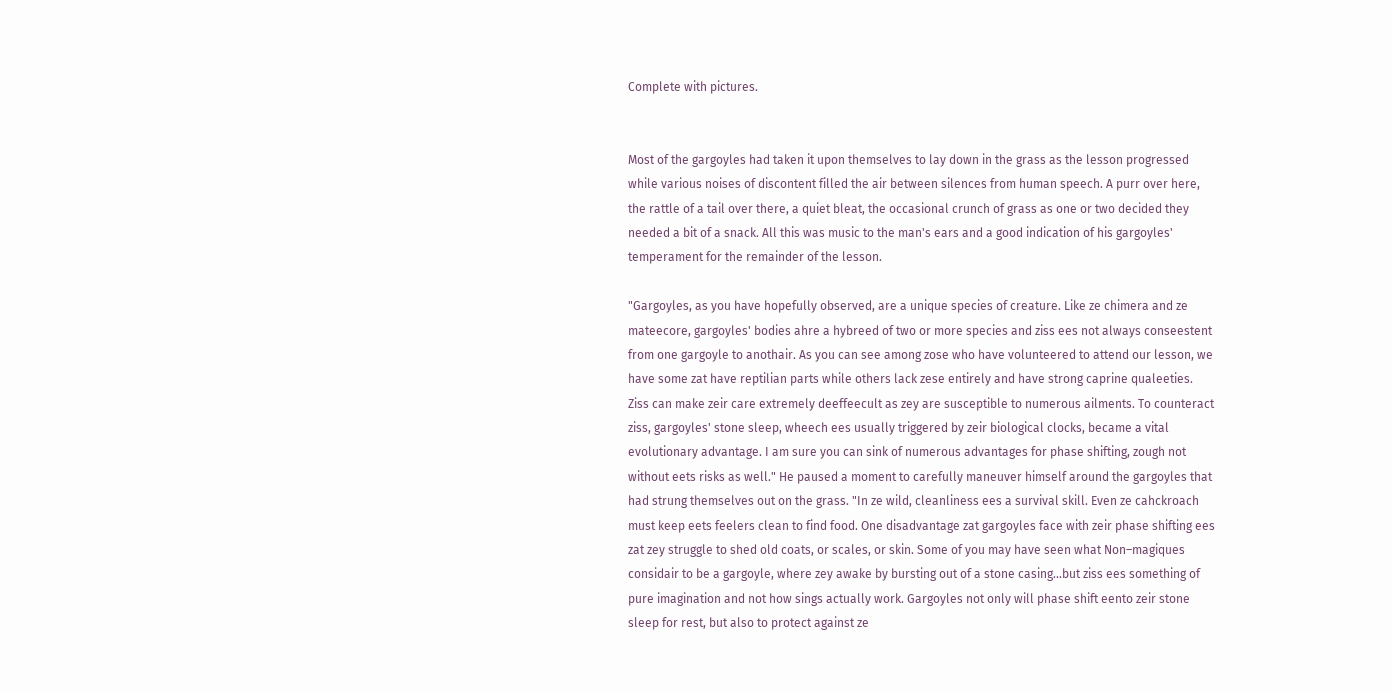Complete with pictures.


Most of the gargoyles had taken it upon themselves to lay down in the grass as the lesson progressed while various noises of discontent filled the air between silences from human speech. A purr over here, the rattle of a tail over there, a quiet bleat, the occasional crunch of grass as one or two decided they needed a bit of a snack. All this was music to the man's ears and a good indication of his gargoyles' temperament for the remainder of the lesson.

"Gargoyles, as you have hopefully observed, are a unique species of creature. Like ze chimera and ze mateecore, gargoyles' bodies ahre a hybreed of two or more species and ziss ees not always conseestent from one gargoyle to anothair. As you can see among zose who have volunteered to attend our lesson, we have some zat have reptilian parts while others lack zese entirely and have strong caprine qualeeties. Ziss can make zeir care extremely deeffeecult as zey are susceptible to numerous ailments. To counteract ziss, gargoyles' stone sleep, wheech ees usually triggered by zeir biological clocks, became a vital evolutionary advantage. I am sure you can sink of numerous advantages for phase shifting, zough not without eets risks as well." He paused a moment to carefully maneuver himself around the gargoyles that had strung themselves out on the grass. "In ze wild, cleanliness ees a survival skill. Even ze cahckroach must keep eets feelers clean to find food. One disadvantage zat gargoyles face with zeir phase shifting ees zat zey struggle to shed old coats, or scales, or skin. Some of you may have seen what Non–magiques considair to be a gargoyle, where zey awake by bursting out of a stone casing...but ziss ees something of pure imagination and not how sings actually work. Gargoyles not only will phase shift eento zeir stone sleep for rest, but also to protect against ze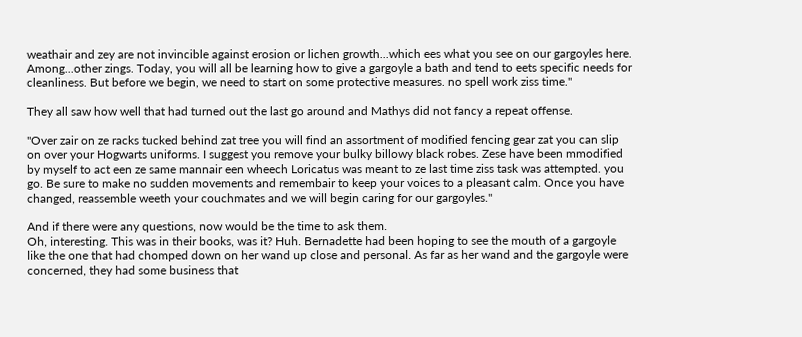weathair and zey are not invincible against erosion or lichen growth...which ees what you see on our gargoyles here. Among...other zings. Today, you will all be learning how to give a gargoyle a bath and tend to eets specific needs for cleanliness. But before we begin, we need to start on some protective measures. no spell work ziss time."

They all saw how well that had turned out the last go around and Mathys did not fancy a repeat offense.

"Over zair on ze racks tucked behind zat tree you will find an assortment of modified fencing gear zat you can slip on over your Hogwarts uniforms. I suggest you remove your bulky billowy black robes. Zese have been mmodified by myself to act een ze same mannair een wheech Loricatus was meant to ze last time ziss task was attempted. you go. Be sure to make no sudden movements and remembair to keep your voices to a pleasant calm. Once you have changed, reassemble weeth your couchmates and we will begin caring for our gargoyles."

And if there were any questions, now would be the time to ask them.
Oh, interesting. This was in their books, was it? Huh. Bernadette had been hoping to see the mouth of a gargoyle like the one that had chomped down on her wand up close and personal. As far as her wand and the gargoyle were concerned, they had some business that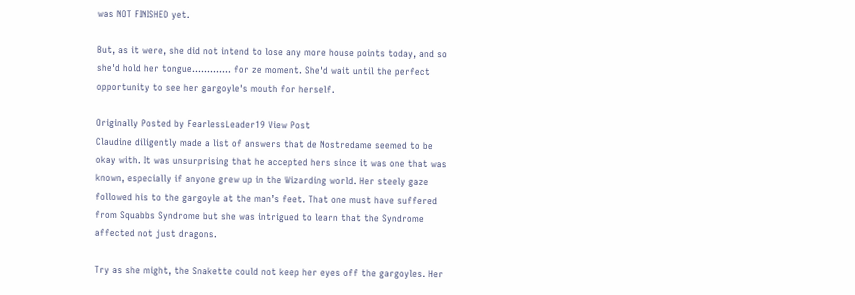was NOT FINISHED yet.

But, as it were, she did not intend to lose any more house points today, and so she'd hold her tongue............. for ze moment. She'd wait until the perfect opportunity to see her gargoyle's mouth for herself.

Originally Posted by FearlessLeader19 View Post
Claudine diligently made a list of answers that de Nostredame seemed to be okay with. It was unsurprising that he accepted hers since it was one that was known, especially if anyone grew up in the Wizarding world. Her steely gaze followed his to the gargoyle at the man’s feet. That one must have suffered from Squabbs Syndrome but she was intrigued to learn that the Syndrome affected not just dragons.

Try as she might, the Snakette could not keep her eyes off the gargoyles. Her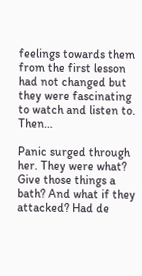feelings towards them from the first lesson had not changed but they were fascinating to watch and listen to. Then…

Panic surged through her. They were what? Give those things a bath? And what if they attacked? Had de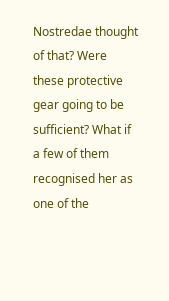Nostredae thought of that? Were these protective gear going to be sufficient? What if a few of them recognised her as one of the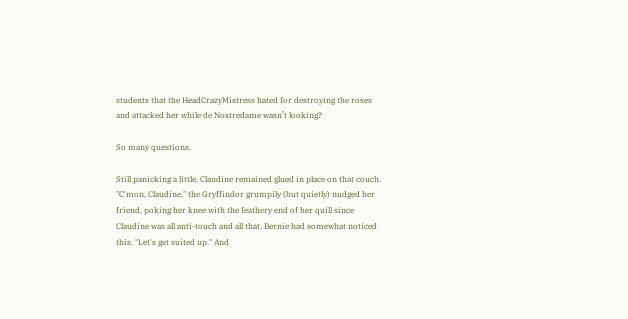students that the HeadCrazyMistress hated for destroying the roses and attacked her while de Nostredame wasn’t looking?

So many questions.

Still panicking a little, Claudine remained glued in place on that couch.
"C'mon, Claudine," the Gryffindor grumpily (but quietly) nudged her friend, poking her knee with the feathery end of her quill since Claudine was all anti-touch and all that. Bernie had somewhat noticed this. "Let's get suited up." And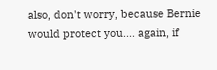also, don't worry, because Bernie would protect you.... again, if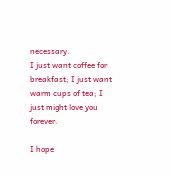necessary.
I just want coffee for breakfast; I just want warm cups of tea; I just might love you forever.

I hope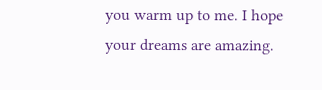you warm up to me. I hope your dreams are amazing.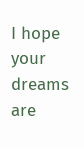I hope your dreams are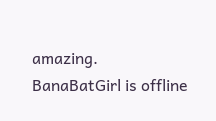amazing.
BanaBatGirl is offline